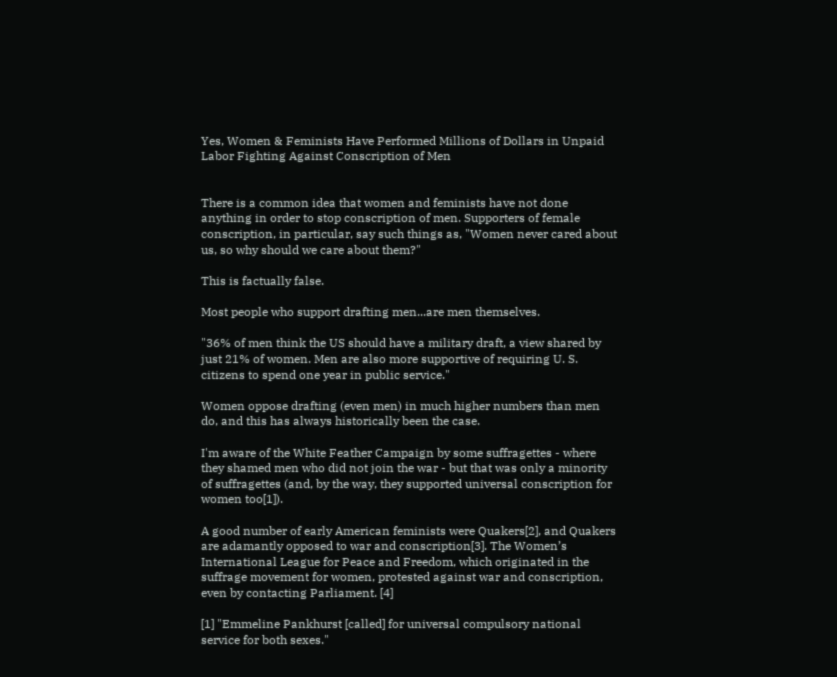Yes, Women & Feminists Have Performed Millions of Dollars in Unpaid Labor Fighting Against Conscription of Men


There is a common idea that women and feminists have not done anything in order to stop conscription of men. Supporters of female conscription, in particular, say such things as, "Women never cared about us, so why should we care about them?"

This is factually false.

Most people who support drafting men...are men themselves.

"36% of men think the US should have a military draft, a view shared by just 21% of women. Men are also more supportive of requiring U. S. citizens to spend one year in public service."

Women oppose drafting (even men) in much higher numbers than men do, and this has always historically been the case.

I'm aware of the White Feather Campaign by some suffragettes - where they shamed men who did not join the war - but that was only a minority of suffragettes (and, by the way, they supported universal conscription for women too[1]).

A good number of early American feminists were Quakers[2], and Quakers are adamantly opposed to war and conscription[3]. The Women’s International League for Peace and Freedom, which originated in the suffrage movement for women, protested against war and conscription, even by contacting Parliament. [4]

[1] "Emmeline Pankhurst [called] for universal compulsory national service for both sexes."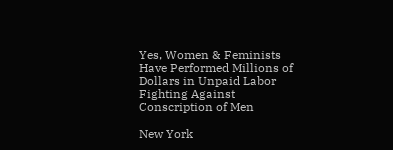Yes, Women & Feminists Have Performed Millions of Dollars in Unpaid Labor Fighting Against Conscription of Men

New York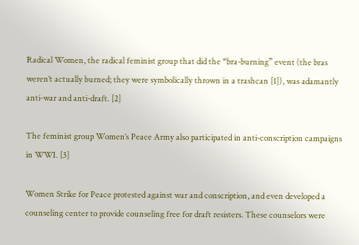Radical Women, the radical feminist group that did the “bra-burning” event (the bras weren’t actually burned; they were symbolically thrown in a trashcan [1]), was adamantly anti-war and anti-draft. [2]

The feminist group Women’s Peace Army also participated in anti-conscription campaigns in WWI. [3]

Women Strike for Peace protested against war and conscription, and even developed a counseling center to provide counseling free for draft resisters. These counselors were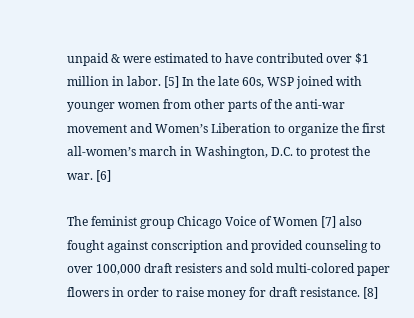unpaid & were estimated to have contributed over $1 million in labor. [5] In the late 60s, WSP joined with younger women from other parts of the anti-war movement and Women’s Liberation to organize the first all-women’s march in Washington, D.C. to protest the war. [6]

The feminist group Chicago Voice of Women [7] also fought against conscription and provided counseling to over 100,000 draft resisters and sold multi-colored paper flowers in order to raise money for draft resistance. [8]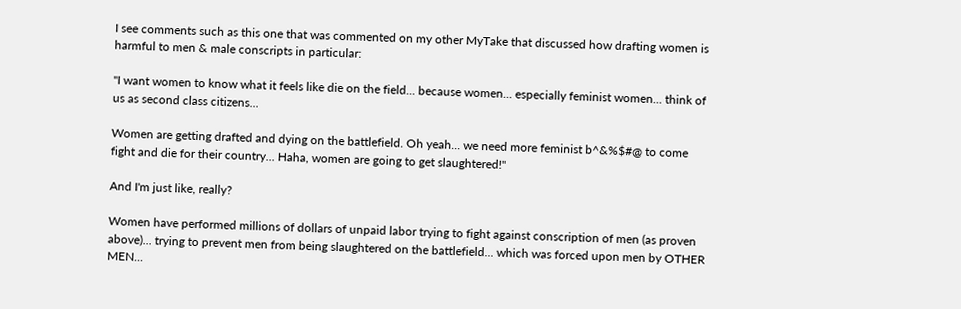I see comments such as this one that was commented on my other MyTake that discussed how drafting women is harmful to men & male conscripts in particular:

"I want women to know what it feels like die on the field... because women... especially feminist women... think of us as second class citizens...

Women are getting drafted and dying on the battlefield. Oh yeah... we need more feminist b^&%$#@ to come fight and die for their country... Haha, women are going to get slaughtered!"

And I'm just like, really?

Women have performed millions of dollars of unpaid labor trying to fight against conscription of men (as proven above)... trying to prevent men from being slaughtered on the battlefield... which was forced upon men by OTHER MEN...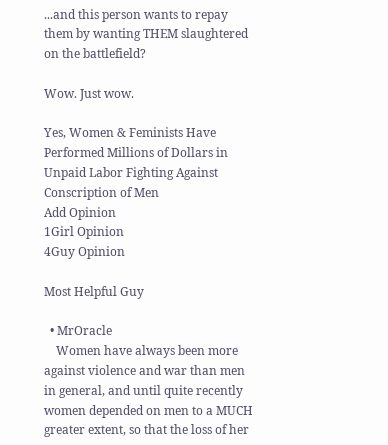...and this person wants to repay them by wanting THEM slaughtered on the battlefield?

Wow. Just wow.

Yes, Women & Feminists Have Performed Millions of Dollars in Unpaid Labor Fighting Against Conscription of Men
Add Opinion
1Girl Opinion
4Guy Opinion

Most Helpful Guy

  • MrOracle
    Women have always been more against violence and war than men in general, and until quite recently women depended on men to a MUCH greater extent, so that the loss of her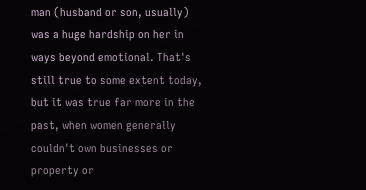man (husband or son, usually) was a huge hardship on her in ways beyond emotional. That's still true to some extent today, but it was true far more in the past, when women generally couldn't own businesses or property or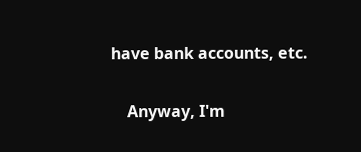have bank accounts, etc.

    Anyway, I'm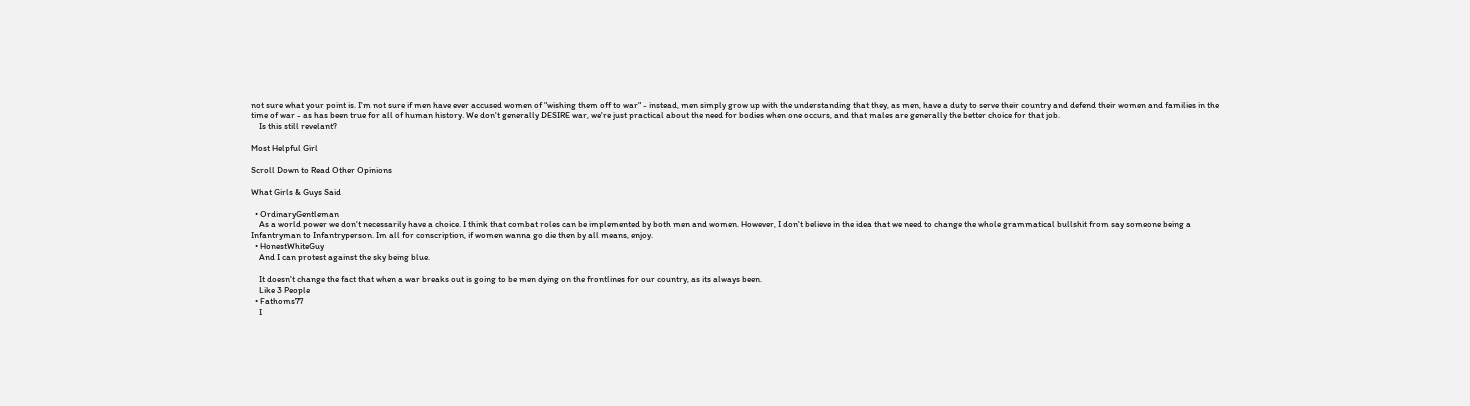not sure what your point is. I'm not sure if men have ever accused women of "wishing them off to war" - instead, men simply grow up with the understanding that they, as men, have a duty to serve their country and defend their women and families in the time of war - as has been true for all of human history. We don't generally DESIRE war, we're just practical about the need for bodies when one occurs, and that males are generally the better choice for that job.
    Is this still revelant?

Most Helpful Girl

Scroll Down to Read Other Opinions

What Girls & Guys Said

  • OrdinaryGentleman
    As a world power we don't necessarily have a choice. I think that combat roles can be implemented by both men and women. However, I don't believe in the idea that we need to change the whole grammatical bullshit from say someone being a Infantryman to Infantryperson. Im all for conscription, if women wanna go die then by all means, enjoy.
  • HonestWhiteGuy
    And I can protest against the sky being blue.

    It doesn't change the fact that when a war breaks out is going to be men dying on the frontlines for our country, as its always been.
    Like 3 People
  • Fathoms77
    I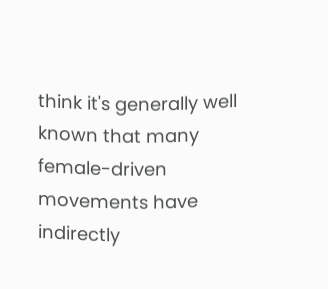think it's generally well known that many female-driven movements have indirectly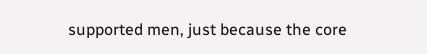supported men, just because the core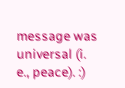message was universal (i. e., peace). :)